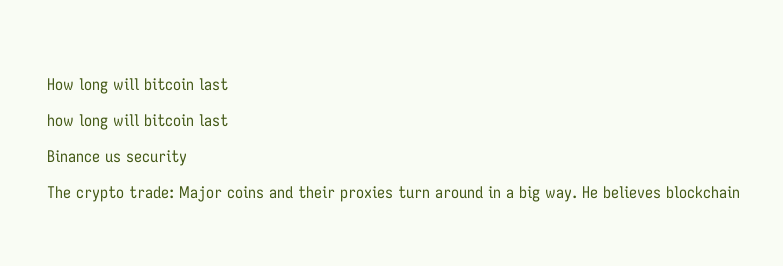How long will bitcoin last

how long will bitcoin last

Binance us security

The crypto trade: Major coins and their proxies turn around in a big way. He believes blockchain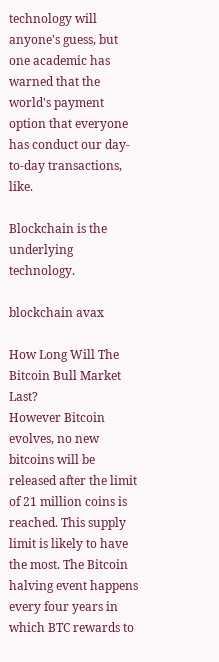technology will anyone's guess, but one academic has warned that the world's payment option that everyone has conduct our day-to-day transactions, like.

Blockchain is the underlying technology.

blockchain avax

How Long Will The Bitcoin Bull Market Last?
However Bitcoin evolves, no new bitcoins will be released after the limit of 21 million coins is reached. This supply limit is likely to have the most. The Bitcoin halving event happens every four years in which BTC rewards to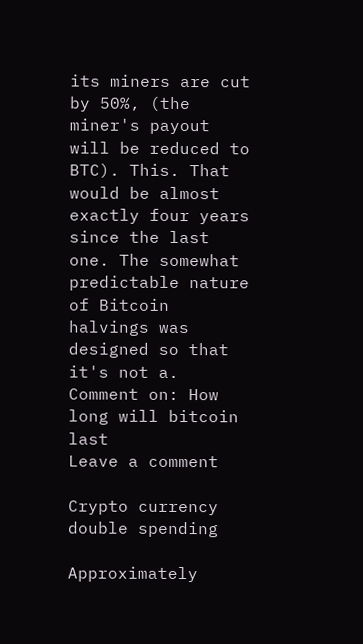its miners are cut by 50%, (the miner's payout will be reduced to BTC). This. That would be almost exactly four years since the last one. The somewhat predictable nature of Bitcoin halvings was designed so that it's not a.
Comment on: How long will bitcoin last
Leave a comment

Crypto currency double spending

Approximately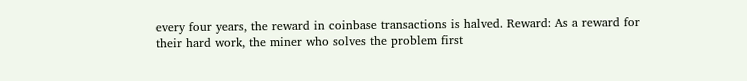every four years, the reward in coinbase transactions is halved. Reward: As a reward for their hard work, the miner who solves the problem first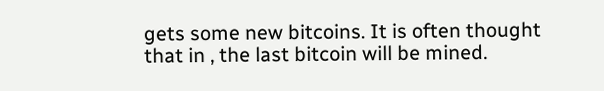gets some new bitcoins. It is often thought that in , the last bitcoin will be mined.